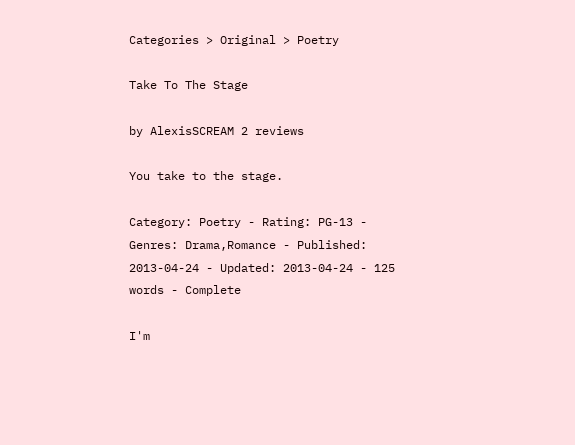Categories > Original > Poetry

Take To The Stage

by AlexisSCREAM 2 reviews

You take to the stage.

Category: Poetry - Rating: PG-13 - Genres: Drama,Romance - Published: 2013-04-24 - Updated: 2013-04-24 - 125 words - Complete

I'm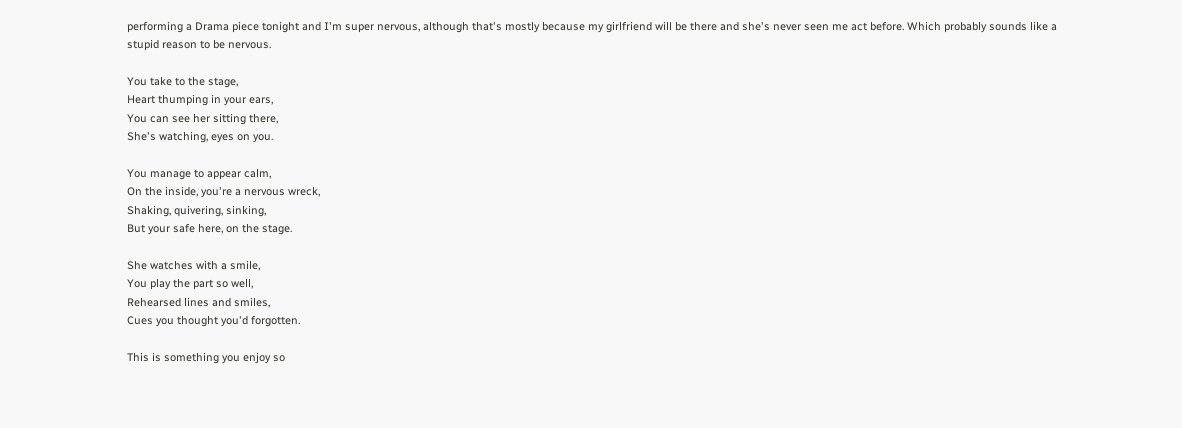performing a Drama piece tonight and I'm super nervous, although that's mostly because my girlfriend will be there and she's never seen me act before. Which probably sounds like a stupid reason to be nervous.

You take to the stage,
Heart thumping in your ears,
You can see her sitting there,
She's watching, eyes on you.

You manage to appear calm,
On the inside, you're a nervous wreck,
Shaking, quivering, sinking,
But your safe here, on the stage.

She watches with a smile,
You play the part so well,
Rehearsed lines and smiles,
Cues you thought you'd forgotten.

This is something you enjoy so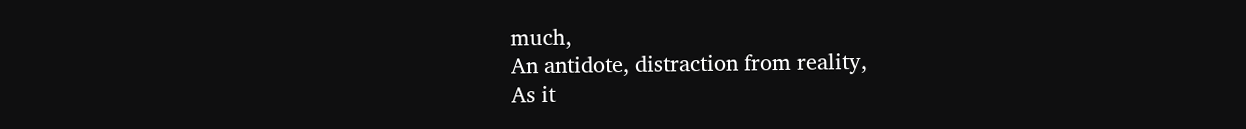much,
An antidote, distraction from reality,
As it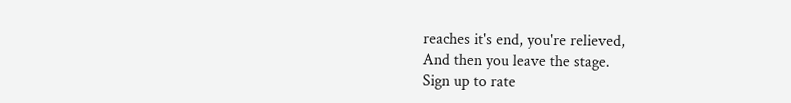reaches it's end, you're relieved,
And then you leave the stage.
Sign up to rate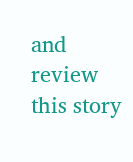and review this story